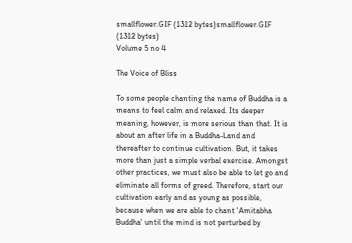smallflower.GIF (1312 bytes)smallflower.GIF (1312 bytes)
Volume 5 no 4

The Voice of Bliss

To some people chanting the name of Buddha is a means to feel calm and relaxed. Its deeper meaning, however, is more serious than that. It is about an after life in a Buddha-Land and thereafter to continue cultivation. But, it takes more than just a simple verbal exercise. Amongst other practices, we must also be able to let go and eliminate all forms of greed. Therefore, start our cultivation early and as young as possible, because when we are able to chant 'Amitabha Buddha' until the mind is not perturbed by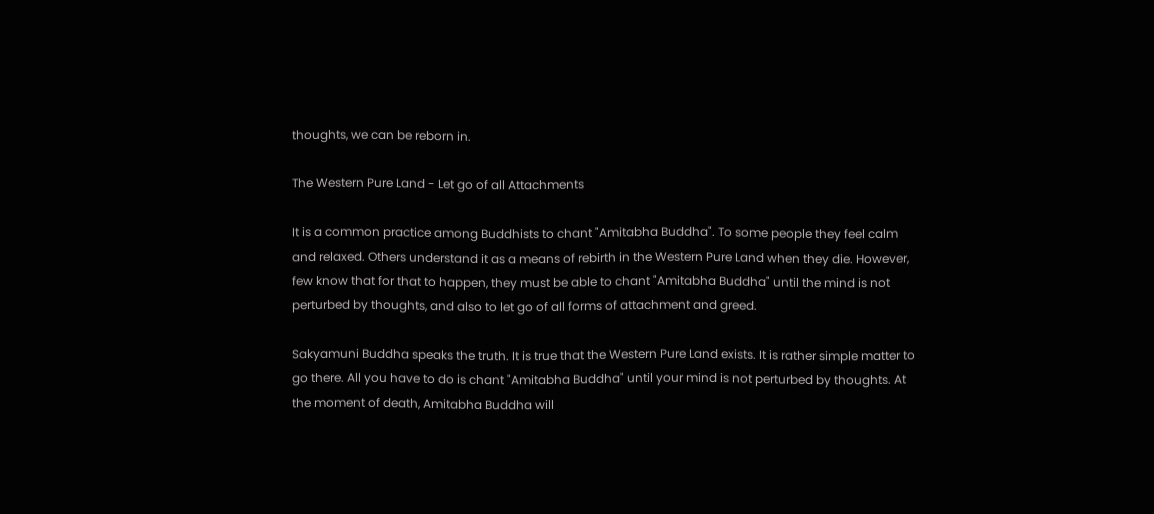thoughts, we can be reborn in.

The Western Pure Land - Let go of all Attachments

It is a common practice among Buddhists to chant "Amitabha Buddha". To some people they feel calm and relaxed. Others understand it as a means of rebirth in the Western Pure Land when they die. However, few know that for that to happen, they must be able to chant "Amitabha Buddha" until the mind is not perturbed by thoughts, and also to let go of all forms of attachment and greed.

Sakyamuni Buddha speaks the truth. It is true that the Western Pure Land exists. It is rather simple matter to go there. All you have to do is chant "Amitabha Buddha" until your mind is not perturbed by thoughts. At the moment of death, Amitabha Buddha will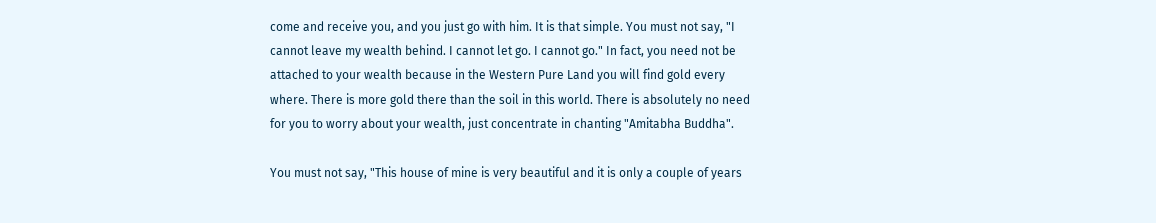come and receive you, and you just go with him. It is that simple. You must not say, "I cannot leave my wealth behind. I cannot let go. I cannot go." In fact, you need not be attached to your wealth because in the Western Pure Land you will find gold every where. There is more gold there than the soil in this world. There is absolutely no need for you to worry about your wealth, just concentrate in chanting "Amitabha Buddha".

You must not say, "This house of mine is very beautiful and it is only a couple of years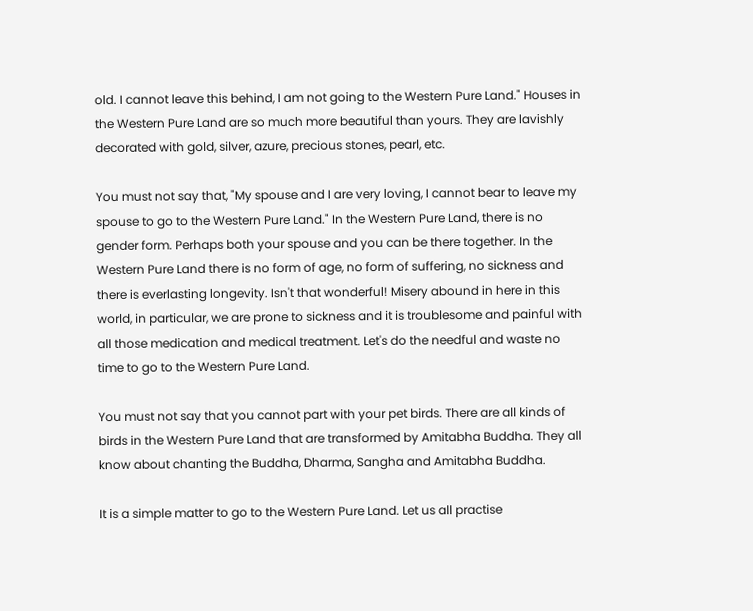old. I cannot leave this behind, I am not going to the Western Pure Land." Houses in the Western Pure Land are so much more beautiful than yours. They are lavishly decorated with gold, silver, azure, precious stones, pearl, etc.

You must not say that, "My spouse and I are very loving, I cannot bear to leave my spouse to go to the Western Pure Land." In the Western Pure Land, there is no gender form. Perhaps both your spouse and you can be there together. In the Western Pure Land there is no form of age, no form of suffering, no sickness and there is everlasting longevity. Isn't that wonderful! Misery abound in here in this world, in particular, we are prone to sickness and it is troublesome and painful with all those medication and medical treatment. Let's do the needful and waste no time to go to the Western Pure Land.

You must not say that you cannot part with your pet birds. There are all kinds of birds in the Western Pure Land that are transformed by Amitabha Buddha. They all know about chanting the Buddha, Dharma, Sangha and Amitabha Buddha.

It is a simple matter to go to the Western Pure Land. Let us all practise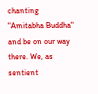chanting "Amitabha Buddha" and be on our way there. We, as sentient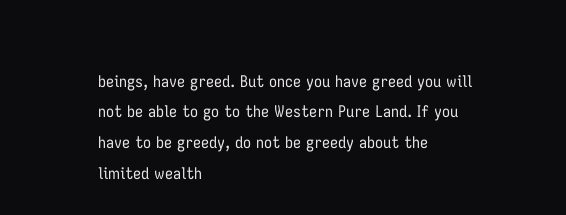beings, have greed. But once you have greed you will not be able to go to the Western Pure Land. If you have to be greedy, do not be greedy about the limited wealth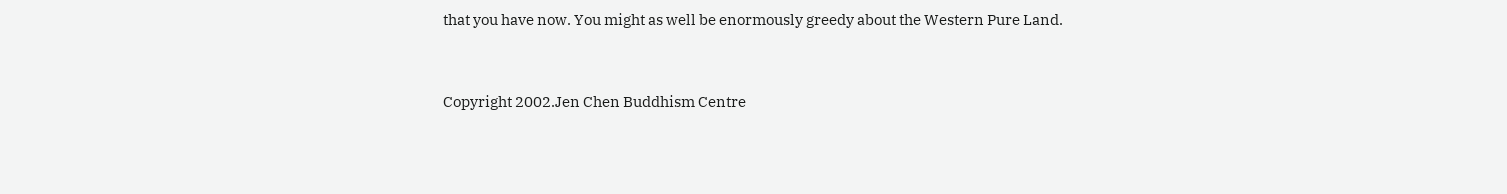that you have now. You might as well be enormously greedy about the Western Pure Land.


Copyright 2002.Jen Chen Buddhism Centre